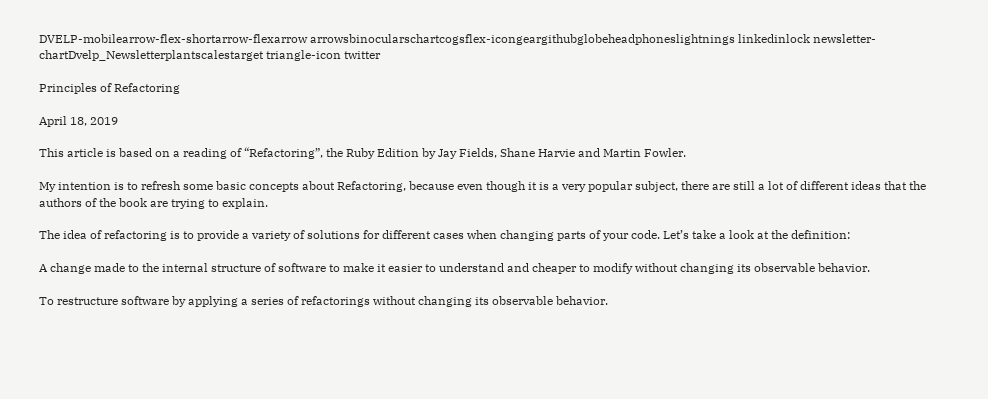DVELP-mobilearrow-flex-shortarrow-flexarrow arrowsbinocularschartcogsflex-icongeargithubglobeheadphoneslightnings linkedinlock newsletter-chartDvelp_Newsletterplantscalestarget triangle-icon twitter

Principles of Refactoring

April 18, 2019

This article is based on a reading of “Refactoring”, the Ruby Edition by Jay Fields, Shane Harvie and Martin Fowler.

My intention is to refresh some basic concepts about Refactoring, because even though it is a very popular subject, there are still a lot of different ideas that the authors of the book are trying to explain.

The idea of refactoring is to provide a variety of solutions for different cases when changing parts of your code. Let’s take a look at the definition:

A change made to the internal structure of software to make it easier to understand and cheaper to modify without changing its observable behavior.

To restructure software by applying a series of refactorings without changing its observable behavior.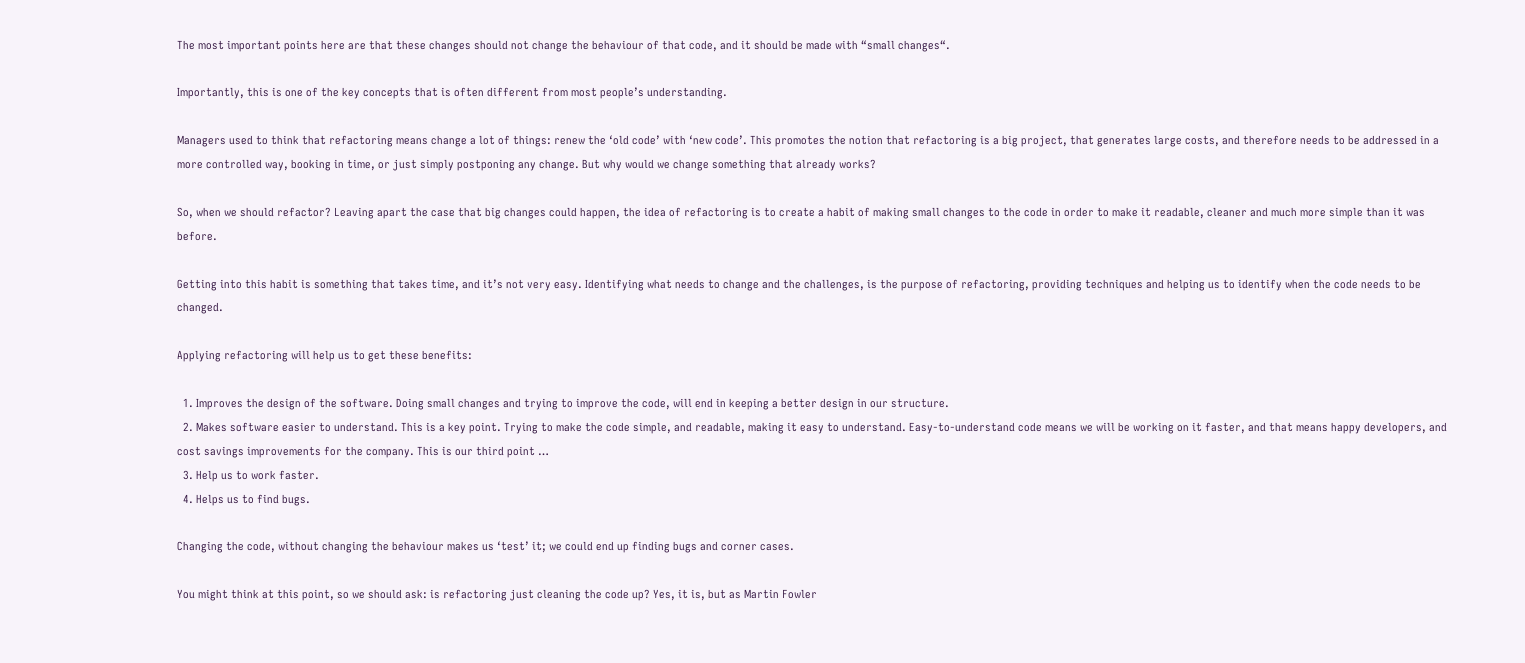The most important points here are that these changes should not change the behaviour of that code, and it should be made with “small changes“.

Importantly, this is one of the key concepts that is often different from most people’s understanding.

Managers used to think that refactoring means change a lot of things: renew the ‘old code’ with ‘new code’. This promotes the notion that refactoring is a big project, that generates large costs, and therefore needs to be addressed in a more controlled way, booking in time, or just simply postponing any change. But why would we change something that already works?

So, when we should refactor? Leaving apart the case that big changes could happen, the idea of refactoring is to create a habit of making small changes to the code in order to make it readable, cleaner and much more simple than it was before.

Getting into this habit is something that takes time, and it’s not very easy. Identifying what needs to change and the challenges, is the purpose of refactoring, providing techniques and helping us to identify when the code needs to be changed.

Applying refactoring will help us to get these benefits:

  1. Improves the design of the software. Doing small changes and trying to improve the code, will end in keeping a better design in our structure.
  2. Makes software easier to understand. This is a key point. Trying to make the code simple, and readable, making it easy to understand. Easy-to-understand code means we will be working on it faster, and that means happy developers, and cost savings improvements for the company. This is our third point …
  3. Help us to work faster.
  4. Helps us to find bugs.

Changing the code, without changing the behaviour makes us ‘test’ it; we could end up finding bugs and corner cases.

You might think at this point, so we should ask: is refactoring just cleaning the code up? Yes, it is, but as Martin Fowler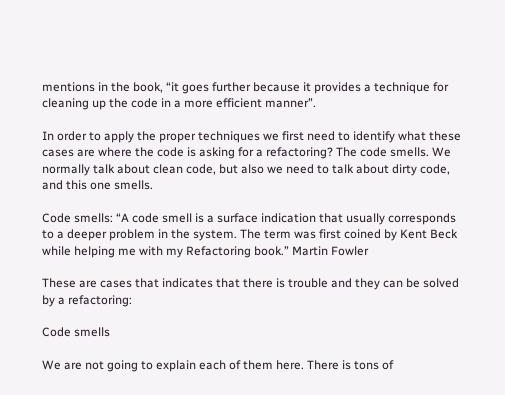mentions in the book, “it goes further because it provides a technique for cleaning up the code in a more efficient manner”.

In order to apply the proper techniques we first need to identify what these cases are where the code is asking for a refactoring? The code smells. We normally talk about clean code, but also we need to talk about dirty code, and this one smells.

Code smells: “A code smell is a surface indication that usually corresponds to a deeper problem in the system. The term was first coined by Kent Beck while helping me with my Refactoring book.” Martin Fowler

These are cases that indicates that there is trouble and they can be solved by a refactoring:

Code smells

We are not going to explain each of them here. There is tons of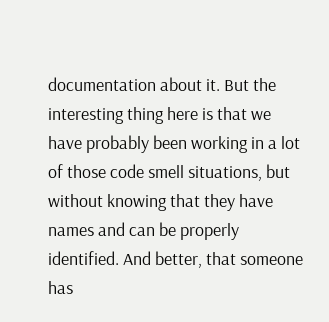documentation about it. But the interesting thing here is that we have probably been working in a lot of those code smell situations, but without knowing that they have names and can be properly identified. And better, that someone has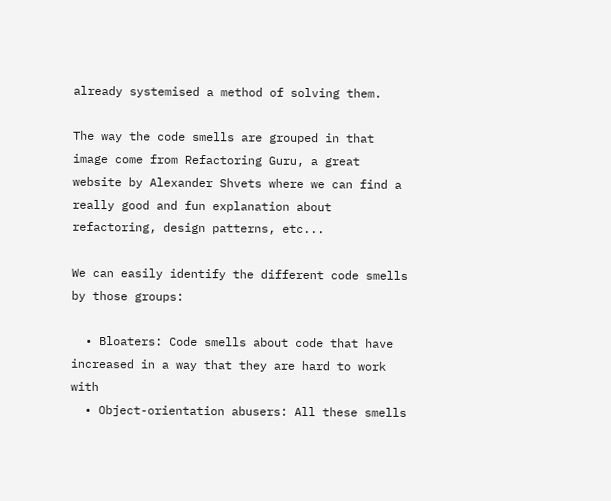already systemised a method of solving them.

The way the code smells are grouped in that image come from Refactoring Guru, a great website by Alexander Shvets where we can find a really good and fun explanation about refactoring, design patterns, etc...

We can easily identify the different code smells by those groups:

  • Bloaters: Code smells about code that have increased in a way that they are hard to work with
  • Object-orientation abusers: All these smells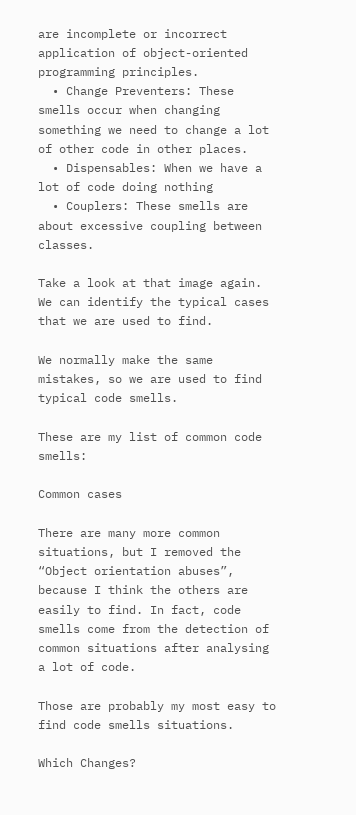are incomplete or incorrect application of object-oriented programming principles.
  • Change Preventers: These smells occur when changing something we need to change a lot of other code in other places.
  • Dispensables: When we have a lot of code doing nothing
  • Couplers: These smells are about excessive coupling between classes.

Take a look at that image again. We can identify the typical cases that we are used to find.

We normally make the same mistakes, so we are used to find typical code smells.

These are my list of common code smells:

Common cases

There are many more common situations, but I removed the “Object orientation abuses”, because I think the others are easily to find. In fact, code smells come from the detection of common situations after analysing a lot of code.

Those are probably my most easy to find code smells situations.

Which Changes?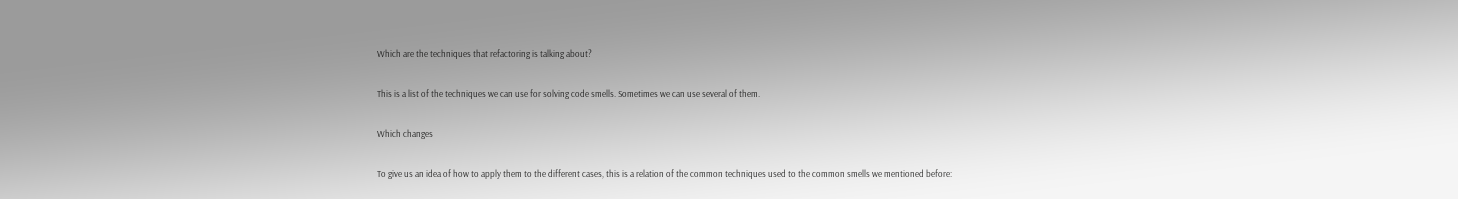Which are the techniques that refactoring is talking about?

This is a list of the techniques we can use for solving code smells. Sometimes we can use several of them.

Which changes

To give us an idea of how to apply them to the different cases, this is a relation of the common techniques used to the common smells we mentioned before: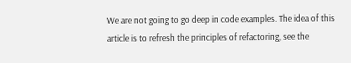We are not going to go deep in code examples. The idea of this article is to refresh the principles of refactoring, see the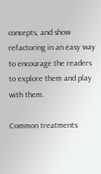concepts, and show refactoring in an easy way to encourage the readers to explore them and play with them.

Common treatments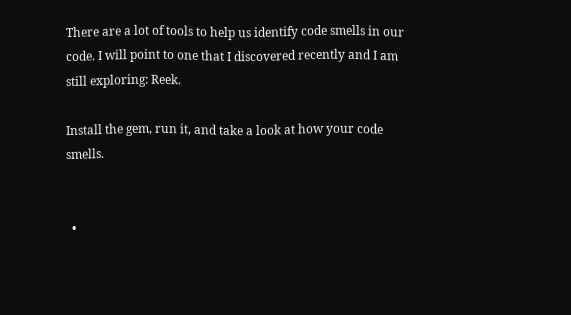There are a lot of tools to help us identify code smells in our code. I will point to one that I discovered recently and I am still exploring: Reek.

Install the gem, run it, and take a look at how your code smells.


  •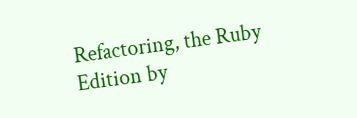Refactoring, the Ruby Edition by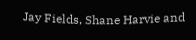Jay Fields, Shane Harvie and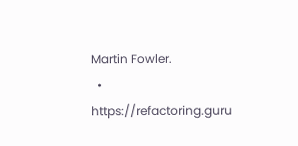Martin Fowler.
  • https://refactoring.guru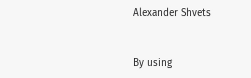Alexander Shvets


By using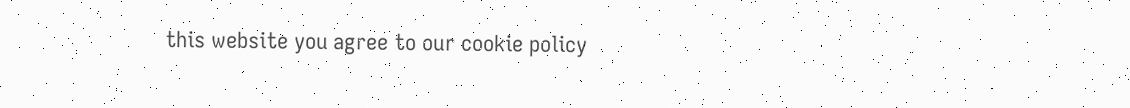this website you agree to our cookie policy